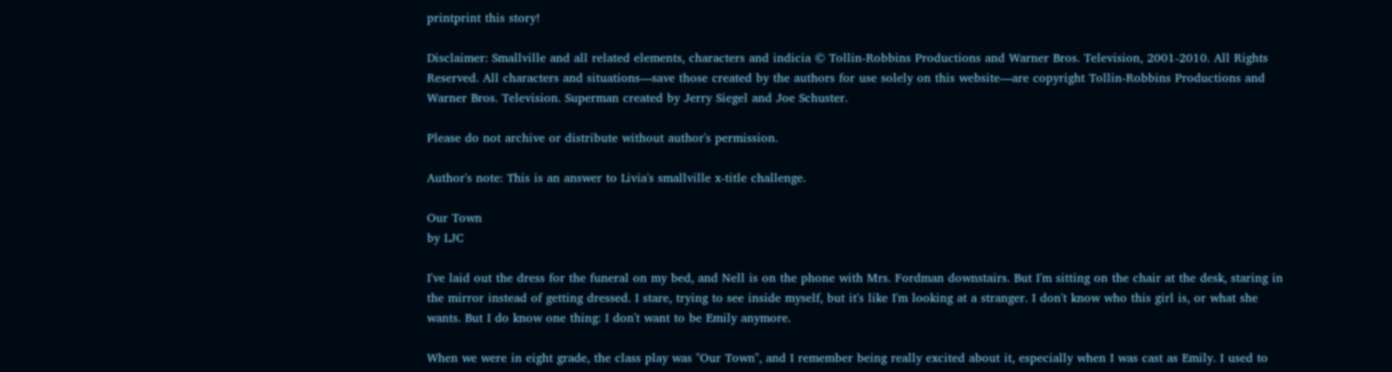printprint this story!

Disclaimer: Smallville and all related elements, characters and indicia © Tollin-Robbins Productions and Warner Bros. Television, 2001-2010. All Rights Reserved. All characters and situations—save those created by the authors for use solely on this website—are copyright Tollin-Robbins Productions and Warner Bros. Television. Superman created by Jerry Siegel and Joe Schuster.

Please do not archive or distribute without author's permission.

Author's note: This is an answer to Livia's smallville x-title challenge.

Our Town
by LJC

I've laid out the dress for the funeral on my bed, and Nell is on the phone with Mrs. Fordman downstairs. But I'm sitting on the chair at the desk, staring in the mirror instead of getting dressed. I stare, trying to see inside myself, but it's like I'm looking at a stranger. I don't know who this girl is, or what she wants. But I do know one thing: I don't want to be Emily anymore.

When we were in eight grade, the class play was "Our Town", and I remember being really excited about it, especially when I was cast as Emily. I used to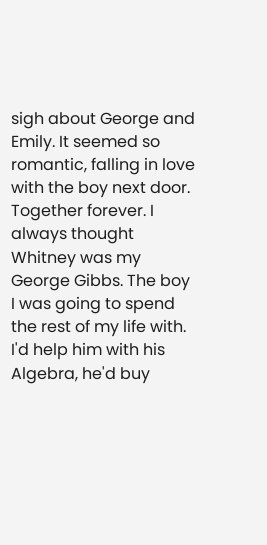sigh about George and Emily. It seemed so romantic, falling in love with the boy next door. Together forever. I always thought Whitney was my George Gibbs. The boy I was going to spend the rest of my life with. I'd help him with his Algebra, he'd buy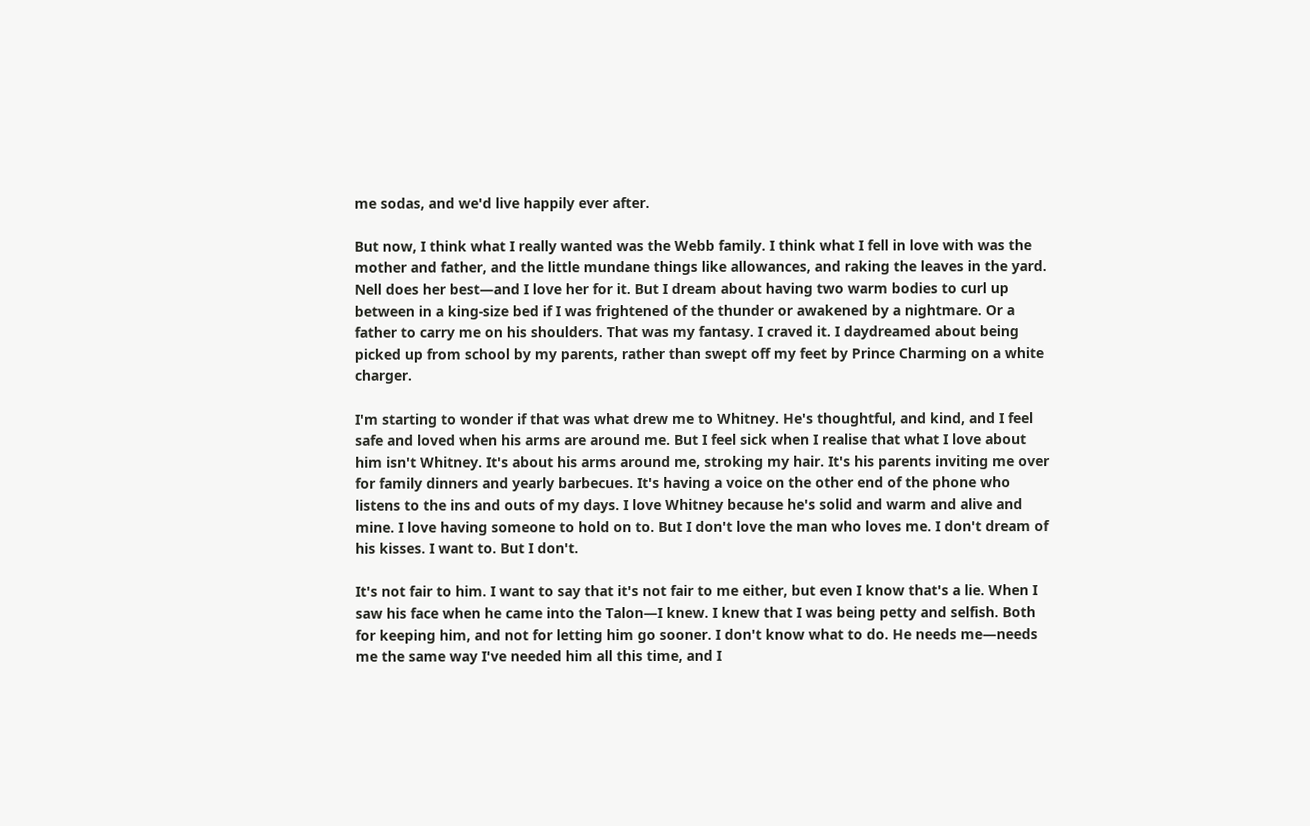me sodas, and we'd live happily ever after.

But now, I think what I really wanted was the Webb family. I think what I fell in love with was the mother and father, and the little mundane things like allowances, and raking the leaves in the yard. Nell does her best—and I love her for it. But I dream about having two warm bodies to curl up between in a king-size bed if I was frightened of the thunder or awakened by a nightmare. Or a father to carry me on his shoulders. That was my fantasy. I craved it. I daydreamed about being picked up from school by my parents, rather than swept off my feet by Prince Charming on a white charger.

I'm starting to wonder if that was what drew me to Whitney. He's thoughtful, and kind, and I feel safe and loved when his arms are around me. But I feel sick when I realise that what I love about him isn't Whitney. It's about his arms around me, stroking my hair. It's his parents inviting me over for family dinners and yearly barbecues. It's having a voice on the other end of the phone who listens to the ins and outs of my days. I love Whitney because he's solid and warm and alive and mine. I love having someone to hold on to. But I don't love the man who loves me. I don't dream of his kisses. I want to. But I don't.

It's not fair to him. I want to say that it's not fair to me either, but even I know that's a lie. When I saw his face when he came into the Talon—I knew. I knew that I was being petty and selfish. Both for keeping him, and not for letting him go sooner. I don't know what to do. He needs me—needs me the same way I've needed him all this time, and I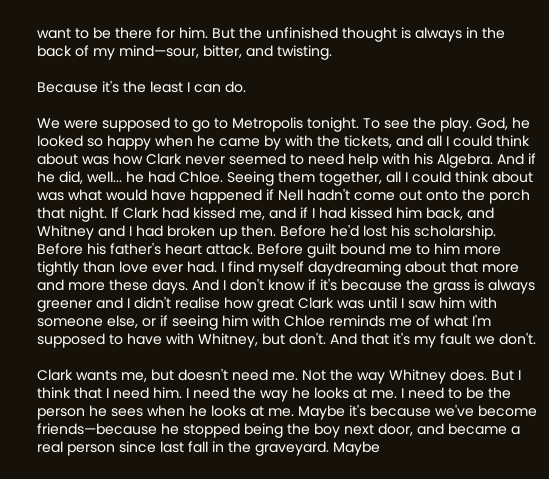want to be there for him. But the unfinished thought is always in the back of my mind—sour, bitter, and twisting.

Because it's the least I can do.

We were supposed to go to Metropolis tonight. To see the play. God, he looked so happy when he came by with the tickets, and all I could think about was how Clark never seemed to need help with his Algebra. And if he did, well... he had Chloe. Seeing them together, all I could think about was what would have happened if Nell hadn't come out onto the porch that night. If Clark had kissed me, and if I had kissed him back, and Whitney and I had broken up then. Before he'd lost his scholarship. Before his father's heart attack. Before guilt bound me to him more tightly than love ever had. I find myself daydreaming about that more and more these days. And I don't know if it's because the grass is always greener and I didn't realise how great Clark was until I saw him with someone else, or if seeing him with Chloe reminds me of what I'm supposed to have with Whitney, but don't. And that it's my fault we don't.

Clark wants me, but doesn't need me. Not the way Whitney does. But I think that I need him. I need the way he looks at me. I need to be the person he sees when he looks at me. Maybe it's because we've become friends—because he stopped being the boy next door, and became a real person since last fall in the graveyard. Maybe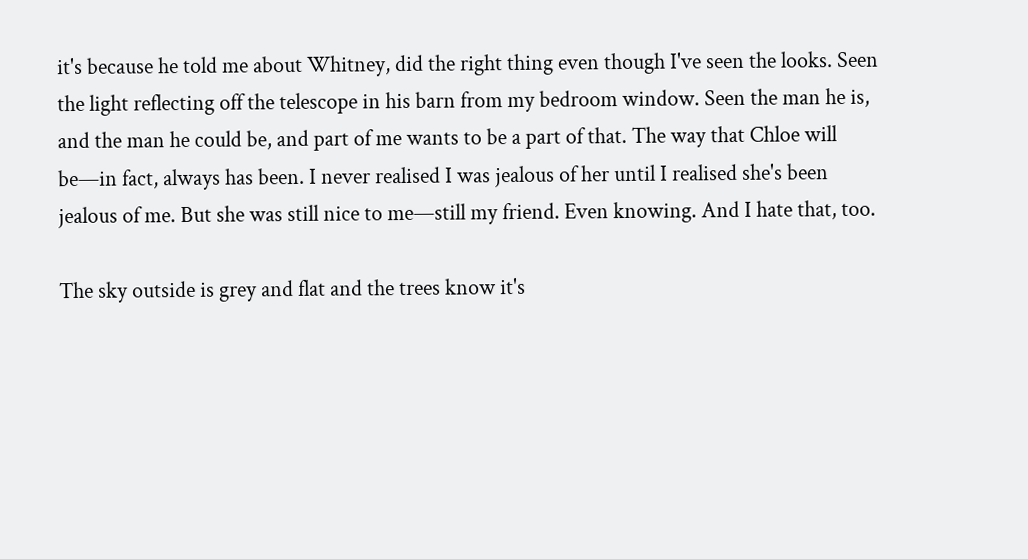it's because he told me about Whitney, did the right thing even though I've seen the looks. Seen the light reflecting off the telescope in his barn from my bedroom window. Seen the man he is, and the man he could be, and part of me wants to be a part of that. The way that Chloe will be—in fact, always has been. I never realised I was jealous of her until I realised she's been jealous of me. But she was still nice to me—still my friend. Even knowing. And I hate that, too.

The sky outside is grey and flat and the trees know it's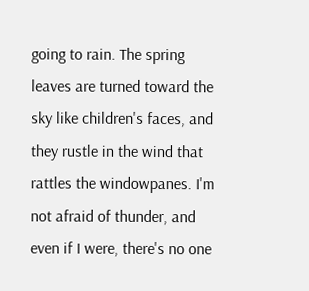going to rain. The spring leaves are turned toward the sky like children's faces, and they rustle in the wind that rattles the windowpanes. I'm not afraid of thunder, and even if I were, there's no one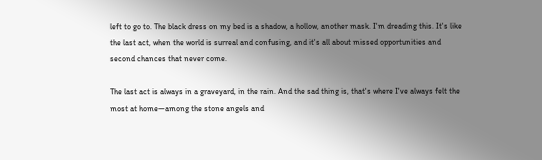left to go to. The black dress on my bed is a shadow, a hollow, another mask. I'm dreading this. It's like the last act, when the world is surreal and confusing, and it's all about missed opportunities and second chances that never come.

The last act is always in a graveyard, in the rain. And the sad thing is, that's where I've always felt the most at home—among the stone angels and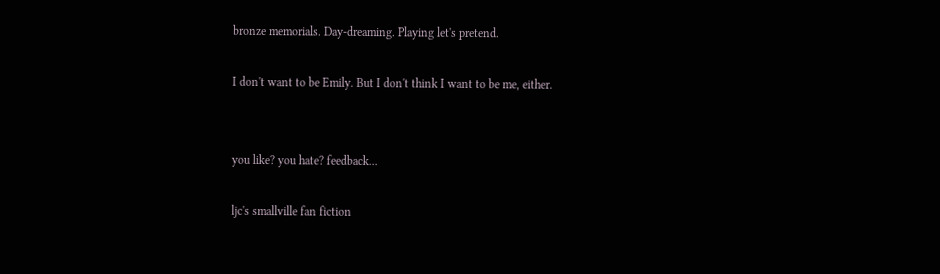bronze memorials. Day-dreaming. Playing let's pretend.

I don't want to be Emily. But I don't think I want to be me, either.


you like? you hate? feedback...

ljc's smallville fan fiction